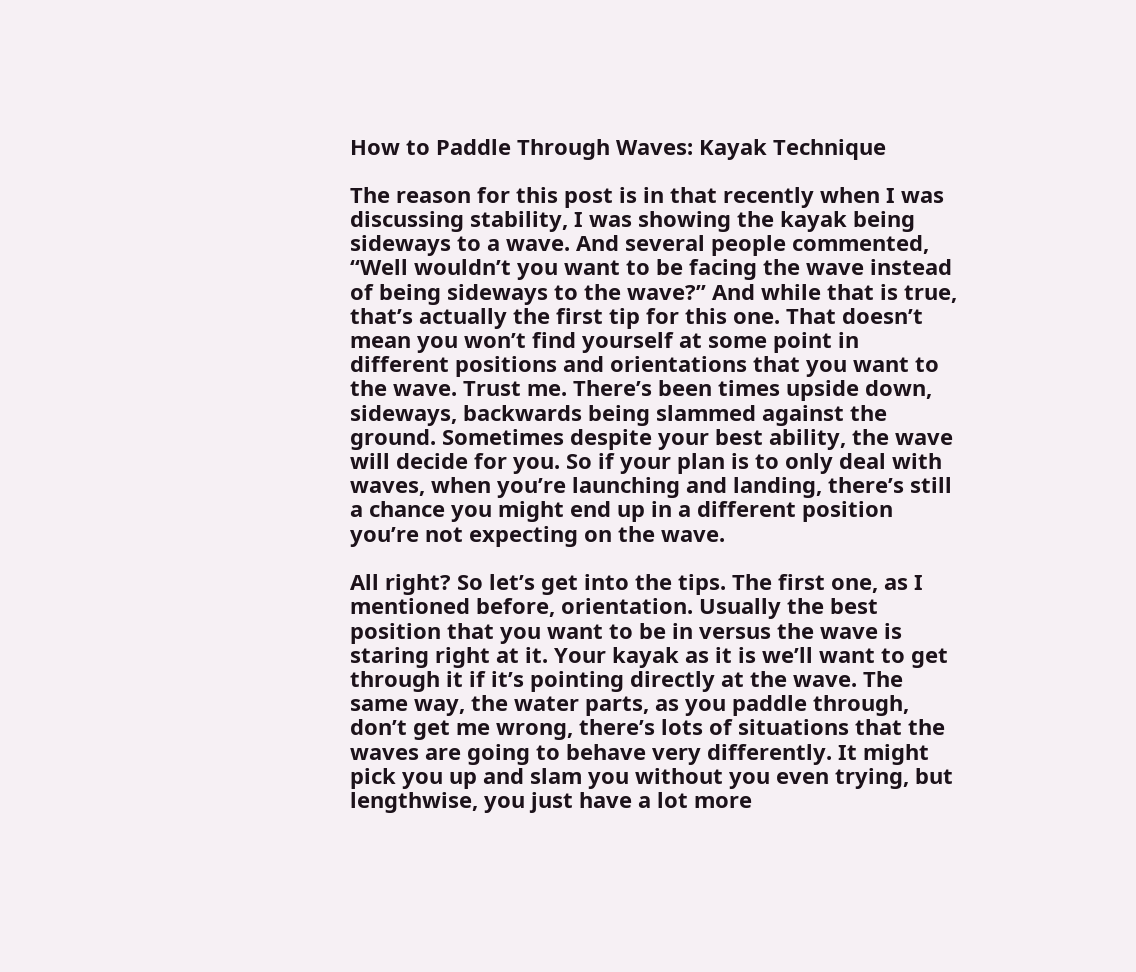How to Paddle Through Waves: Kayak Technique

The reason for this post is in that recently when I was discussing stability, I was showing the kayak being sideways to a wave. And several people commented, “Well wouldn’t you want to be facing the wave instead of being sideways to the wave?” And while that is true, that’s actually the first tip for this one. That doesn’t mean you won’t find yourself at some point in different positions and orientations that you want to the wave. Trust me. There’s been times upside down, sideways, backwards being slammed against the ground. Sometimes despite your best ability, the wave will decide for you. So if your plan is to only deal with waves, when you’re launching and landing, there’s still a chance you might end up in a different position you’re not expecting on the wave.

All right? So let’s get into the tips. The first one, as I mentioned before, orientation. Usually the best position that you want to be in versus the wave is staring right at it. Your kayak as it is we’ll want to get through it if it’s pointing directly at the wave. The same way, the water parts, as you paddle through, don’t get me wrong, there’s lots of situations that the waves are going to behave very differently. It might pick you up and slam you without you even trying, but lengthwise, you just have a lot more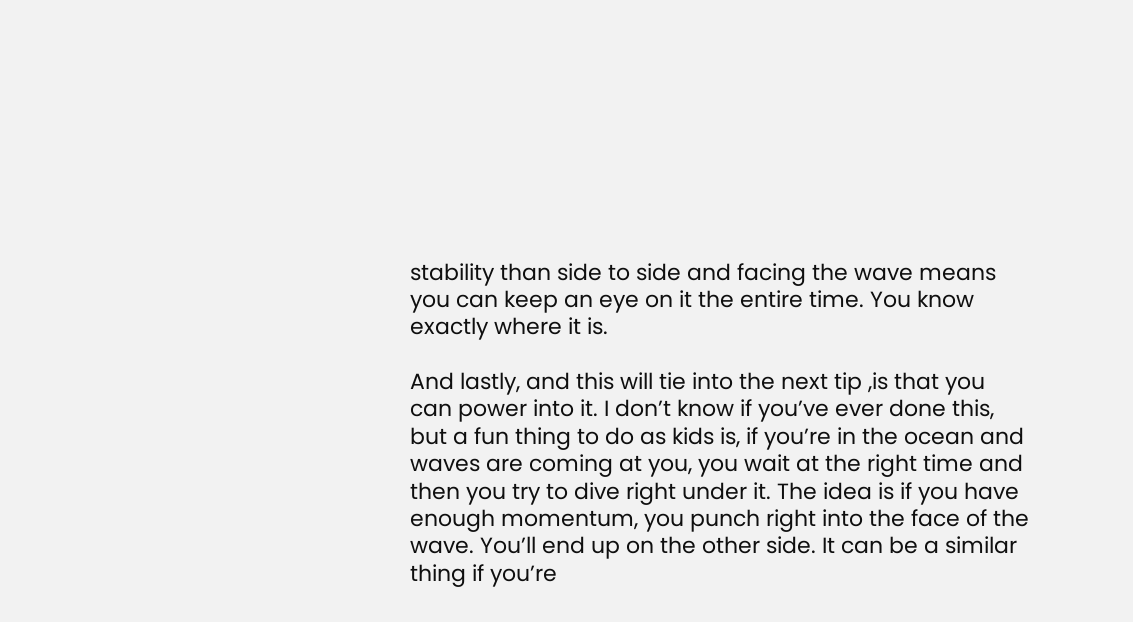stability than side to side and facing the wave means you can keep an eye on it the entire time. You know exactly where it is.

And lastly, and this will tie into the next tip ,is that you can power into it. I don’t know if you’ve ever done this, but a fun thing to do as kids is, if you’re in the ocean and waves are coming at you, you wait at the right time and then you try to dive right under it. The idea is if you have enough momentum, you punch right into the face of the wave. You’ll end up on the other side. It can be a similar thing if you’re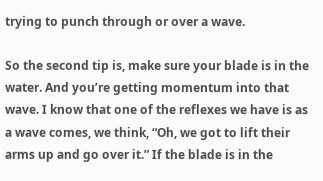trying to punch through or over a wave.

So the second tip is, make sure your blade is in the water. And you’re getting momentum into that wave. I know that one of the reflexes we have is as a wave comes, we think, “Oh, we got to lift their arms up and go over it.” If the blade is in the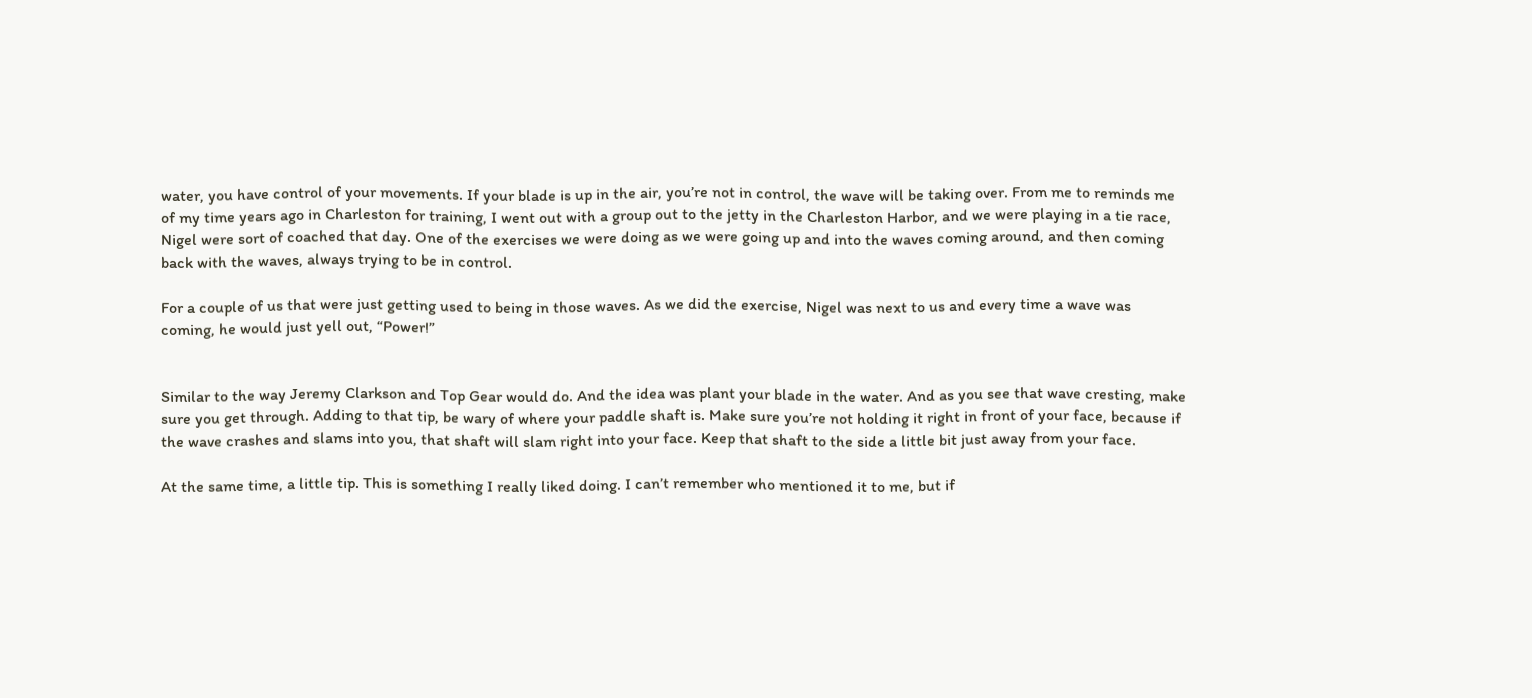water, you have control of your movements. If your blade is up in the air, you’re not in control, the wave will be taking over. From me to reminds me of my time years ago in Charleston for training, I went out with a group out to the jetty in the Charleston Harbor, and we were playing in a tie race, Nigel were sort of coached that day. One of the exercises we were doing as we were going up and into the waves coming around, and then coming back with the waves, always trying to be in control.

For a couple of us that were just getting used to being in those waves. As we did the exercise, Nigel was next to us and every time a wave was coming, he would just yell out, “Power!”


Similar to the way Jeremy Clarkson and Top Gear would do. And the idea was plant your blade in the water. And as you see that wave cresting, make sure you get through. Adding to that tip, be wary of where your paddle shaft is. Make sure you’re not holding it right in front of your face, because if the wave crashes and slams into you, that shaft will slam right into your face. Keep that shaft to the side a little bit just away from your face.

At the same time, a little tip. This is something I really liked doing. I can’t remember who mentioned it to me, but if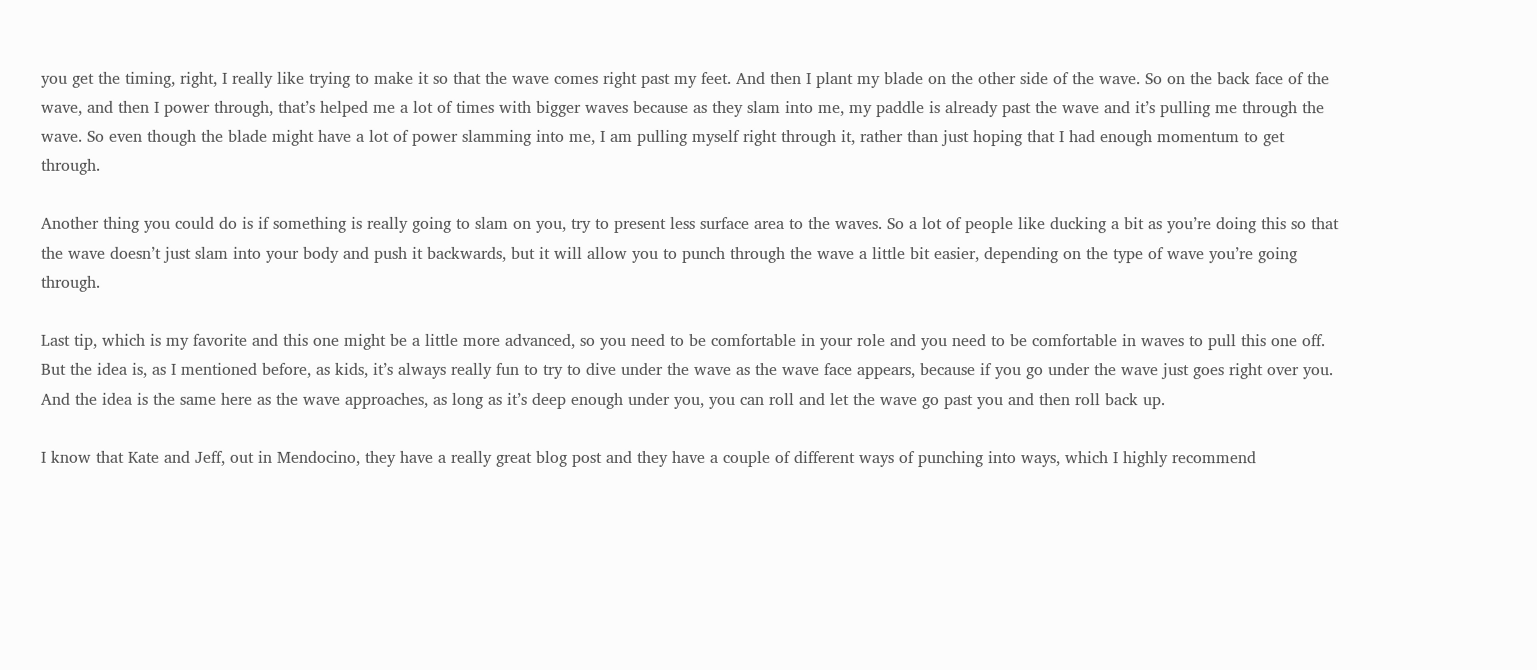you get the timing, right, I really like trying to make it so that the wave comes right past my feet. And then I plant my blade on the other side of the wave. So on the back face of the wave, and then I power through, that’s helped me a lot of times with bigger waves because as they slam into me, my paddle is already past the wave and it’s pulling me through the wave. So even though the blade might have a lot of power slamming into me, I am pulling myself right through it, rather than just hoping that I had enough momentum to get through.

Another thing you could do is if something is really going to slam on you, try to present less surface area to the waves. So a lot of people like ducking a bit as you’re doing this so that the wave doesn’t just slam into your body and push it backwards, but it will allow you to punch through the wave a little bit easier, depending on the type of wave you’re going through.

Last tip, which is my favorite and this one might be a little more advanced, so you need to be comfortable in your role and you need to be comfortable in waves to pull this one off. But the idea is, as I mentioned before, as kids, it’s always really fun to try to dive under the wave as the wave face appears, because if you go under the wave just goes right over you. And the idea is the same here as the wave approaches, as long as it’s deep enough under you, you can roll and let the wave go past you and then roll back up.

I know that Kate and Jeff, out in Mendocino, they have a really great blog post and they have a couple of different ways of punching into ways, which I highly recommend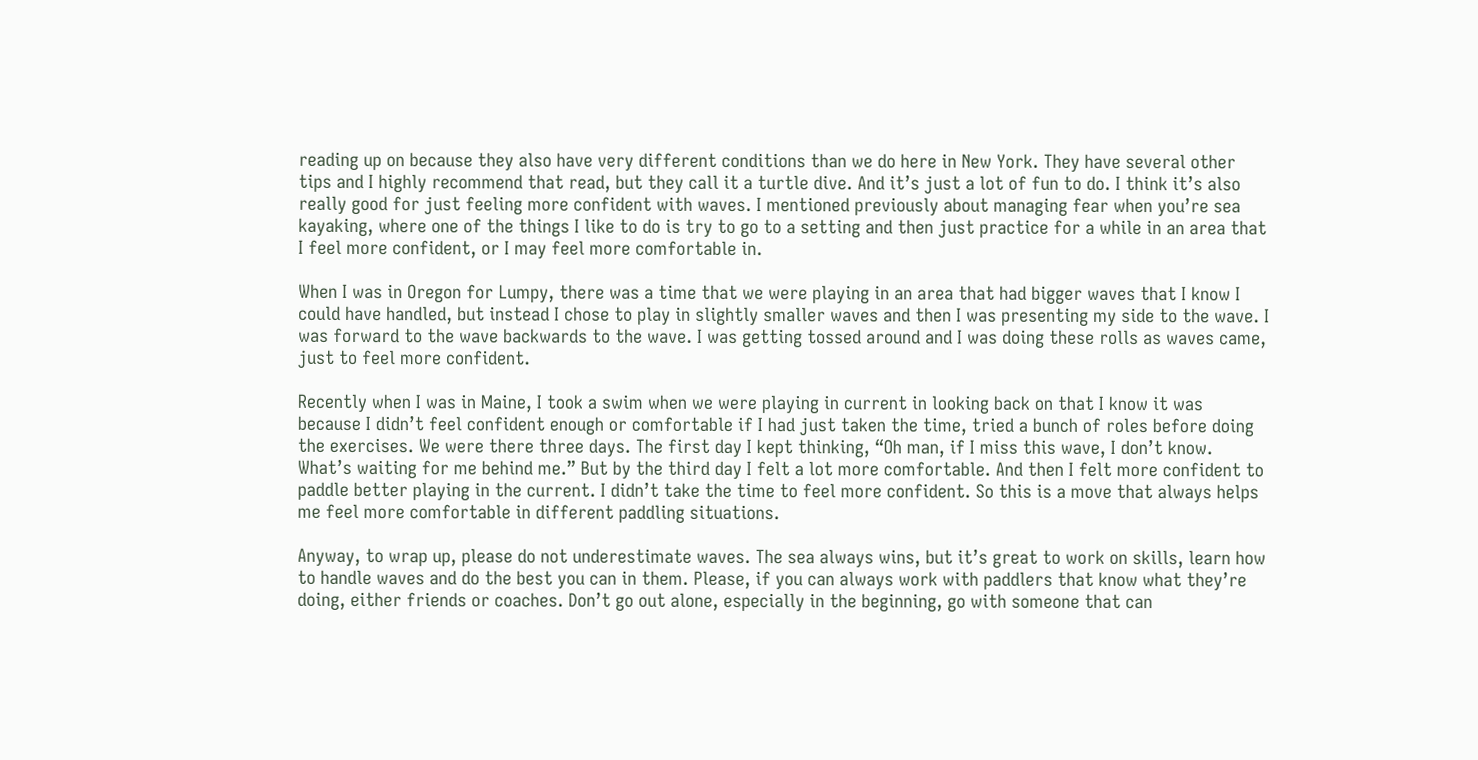reading up on because they also have very different conditions than we do here in New York. They have several other tips and I highly recommend that read, but they call it a turtle dive. And it’s just a lot of fun to do. I think it’s also really good for just feeling more confident with waves. I mentioned previously about managing fear when you’re sea kayaking, where one of the things I like to do is try to go to a setting and then just practice for a while in an area that I feel more confident, or I may feel more comfortable in.

When I was in Oregon for Lumpy, there was a time that we were playing in an area that had bigger waves that I know I could have handled, but instead I chose to play in slightly smaller waves and then I was presenting my side to the wave. I was forward to the wave backwards to the wave. I was getting tossed around and I was doing these rolls as waves came, just to feel more confident.

Recently when I was in Maine, I took a swim when we were playing in current in looking back on that I know it was because I didn’t feel confident enough or comfortable if I had just taken the time, tried a bunch of roles before doing the exercises. We were there three days. The first day I kept thinking, “Oh man, if I miss this wave, I don’t know. What’s waiting for me behind me.” But by the third day I felt a lot more comfortable. And then I felt more confident to paddle better playing in the current. I didn’t take the time to feel more confident. So this is a move that always helps me feel more comfortable in different paddling situations.

Anyway, to wrap up, please do not underestimate waves. The sea always wins, but it’s great to work on skills, learn how to handle waves and do the best you can in them. Please, if you can always work with paddlers that know what they’re doing, either friends or coaches. Don’t go out alone, especially in the beginning, go with someone that can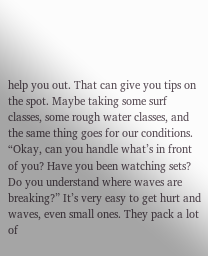help you out. That can give you tips on the spot. Maybe taking some surf classes, some rough water classes, and the same thing goes for our conditions. “Okay, can you handle what’s in front of you? Have you been watching sets? Do you understand where waves are breaking?” It’s very easy to get hurt and waves, even small ones. They pack a lot of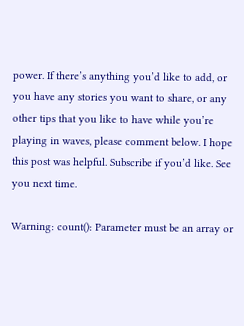power. If there’s anything you’d like to add, or you have any stories you want to share, or any other tips that you like to have while you’re playing in waves, please comment below. I hope this post was helpful. Subscribe if you’d like. See you next time.

Warning: count(): Parameter must be an array or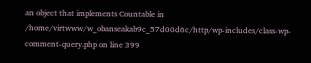an object that implements Countable in /home/virtwww/w_obanseakab9c_57d00d6c/http/wp-includes/class-wp-comment-query.php on line 399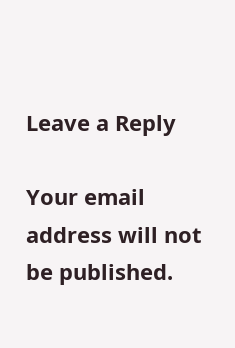Leave a Reply

Your email address will not be published.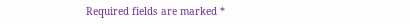Required fields are marked *